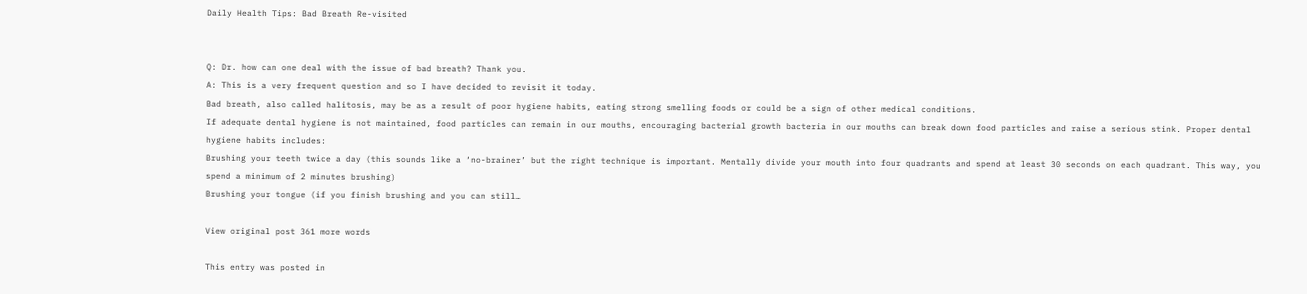Daily Health Tips: Bad Breath Re-visited


Q: Dr. how can one deal with the issue of bad breath? Thank you.
A: This is a very frequent question and so I have decided to revisit it today.
Bad breath, also called halitosis, may be as a result of poor hygiene habits, eating strong smelling foods or could be a sign of other medical conditions.
If adequate dental hygiene is not maintained, food particles can remain in our mouths, encouraging bacterial growth bacteria in our mouths can break down food particles and raise a serious stink. Proper dental hygiene habits includes:
Brushing your teeth twice a day (this sounds like a ‘no-brainer’ but the right technique is important. Mentally divide your mouth into four quadrants and spend at least 30 seconds on each quadrant. This way, you spend a minimum of 2 minutes brushing)
Brushing your tongue (if you finish brushing and you can still…

View original post 361 more words

This entry was posted in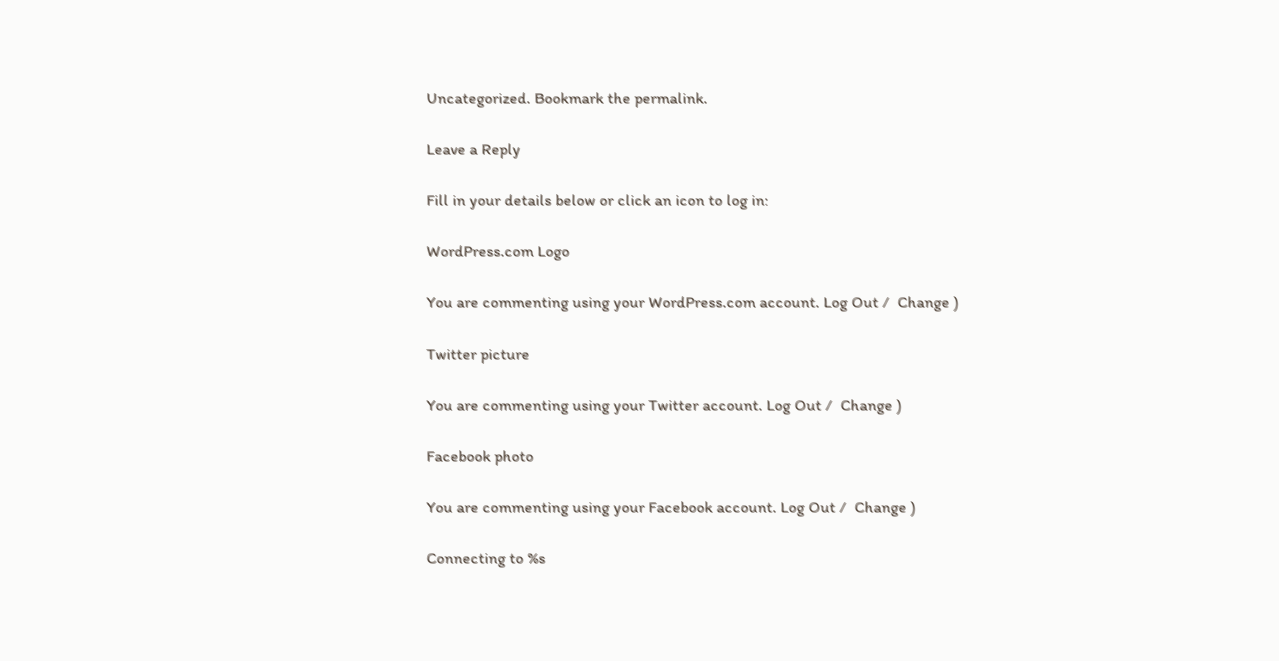Uncategorized. Bookmark the permalink.

Leave a Reply

Fill in your details below or click an icon to log in:

WordPress.com Logo

You are commenting using your WordPress.com account. Log Out /  Change )

Twitter picture

You are commenting using your Twitter account. Log Out /  Change )

Facebook photo

You are commenting using your Facebook account. Log Out /  Change )

Connecting to %s